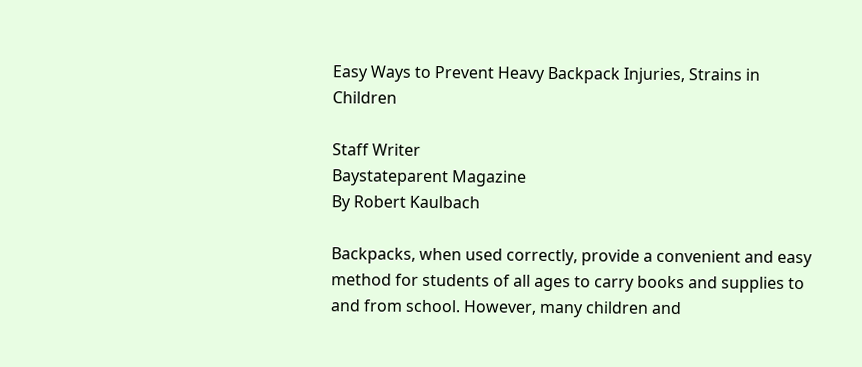Easy Ways to Prevent Heavy Backpack Injuries, Strains in Children

Staff Writer
Baystateparent Magazine
By Robert Kaulbach

Backpacks, when used correctly, provide a convenient and easy method for students of all ages to carry books and supplies to and from school. However, many children and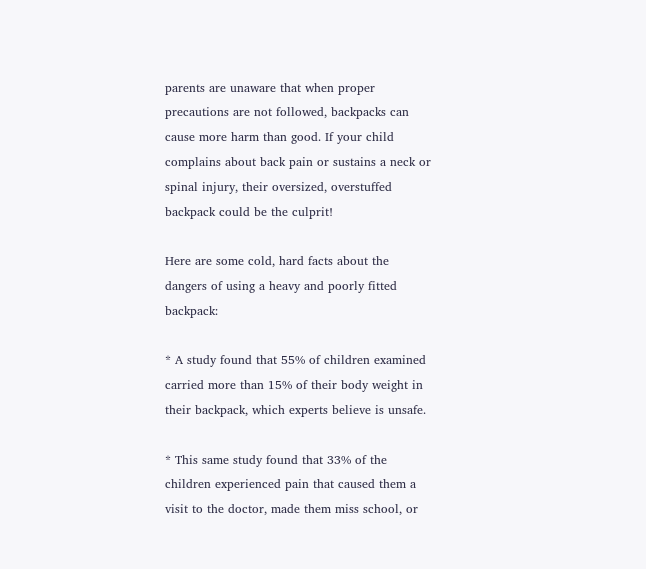parents are unaware that when proper precautions are not followed, backpacks can cause more harm than good. If your child complains about back pain or sustains a neck or spinal injury, their oversized, overstuffed backpack could be the culprit!

Here are some cold, hard facts about the dangers of using a heavy and poorly fitted backpack:

* A study found that 55% of children examined carried more than 15% of their body weight in their backpack, which experts believe is unsafe.

* This same study found that 33% of the children experienced pain that caused them a visit to the doctor, made them miss school, or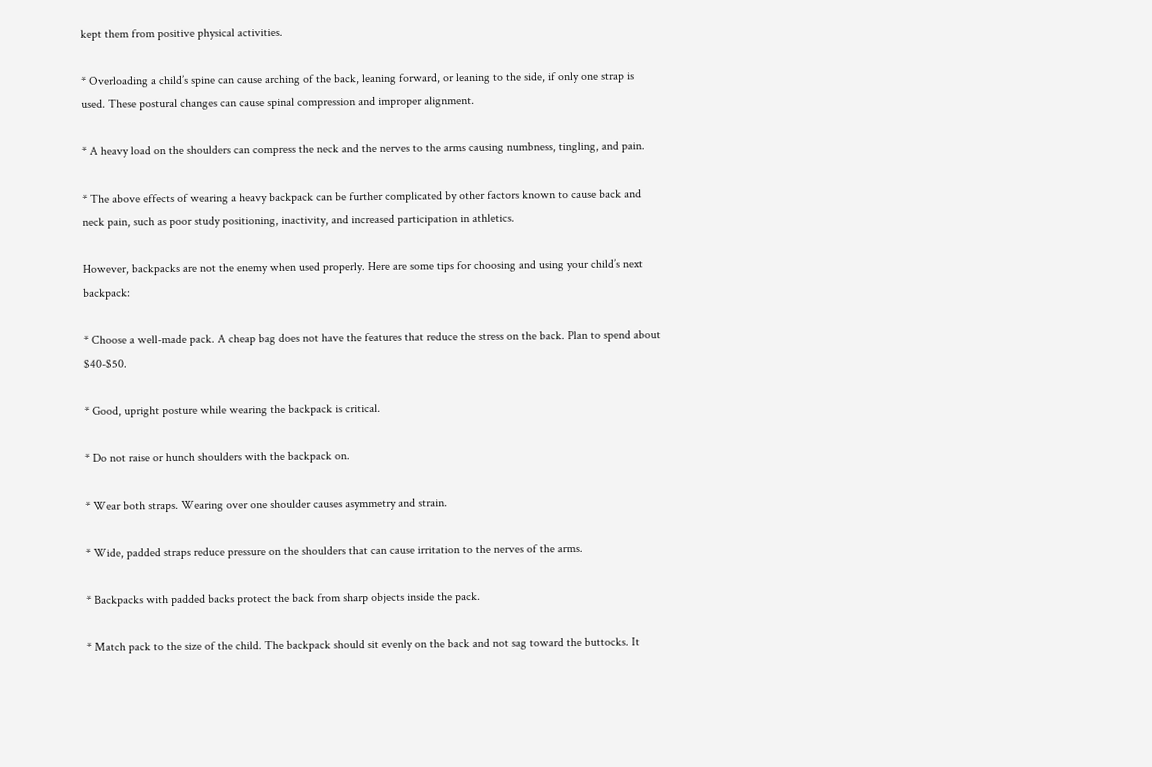kept them from positive physical activities.

* Overloading a child’s spine can cause arching of the back, leaning forward, or leaning to the side, if only one strap is used. These postural changes can cause spinal compression and improper alignment.

* A heavy load on the shoulders can compress the neck and the nerves to the arms causing numbness, tingling, and pain.

* The above effects of wearing a heavy backpack can be further complicated by other factors known to cause back and neck pain, such as poor study positioning, inactivity, and increased participation in athletics.

However, backpacks are not the enemy when used properly. Here are some tips for choosing and using your child’s next backpack:

* Choose a well-made pack. A cheap bag does not have the features that reduce the stress on the back. Plan to spend about $40-$50.

* Good, upright posture while wearing the backpack is critical.

* Do not raise or hunch shoulders with the backpack on.

* Wear both straps. Wearing over one shoulder causes asymmetry and strain.

* Wide, padded straps reduce pressure on the shoulders that can cause irritation to the nerves of the arms.

* Backpacks with padded backs protect the back from sharp objects inside the pack.

* Match pack to the size of the child. The backpack should sit evenly on the back and not sag toward the buttocks. It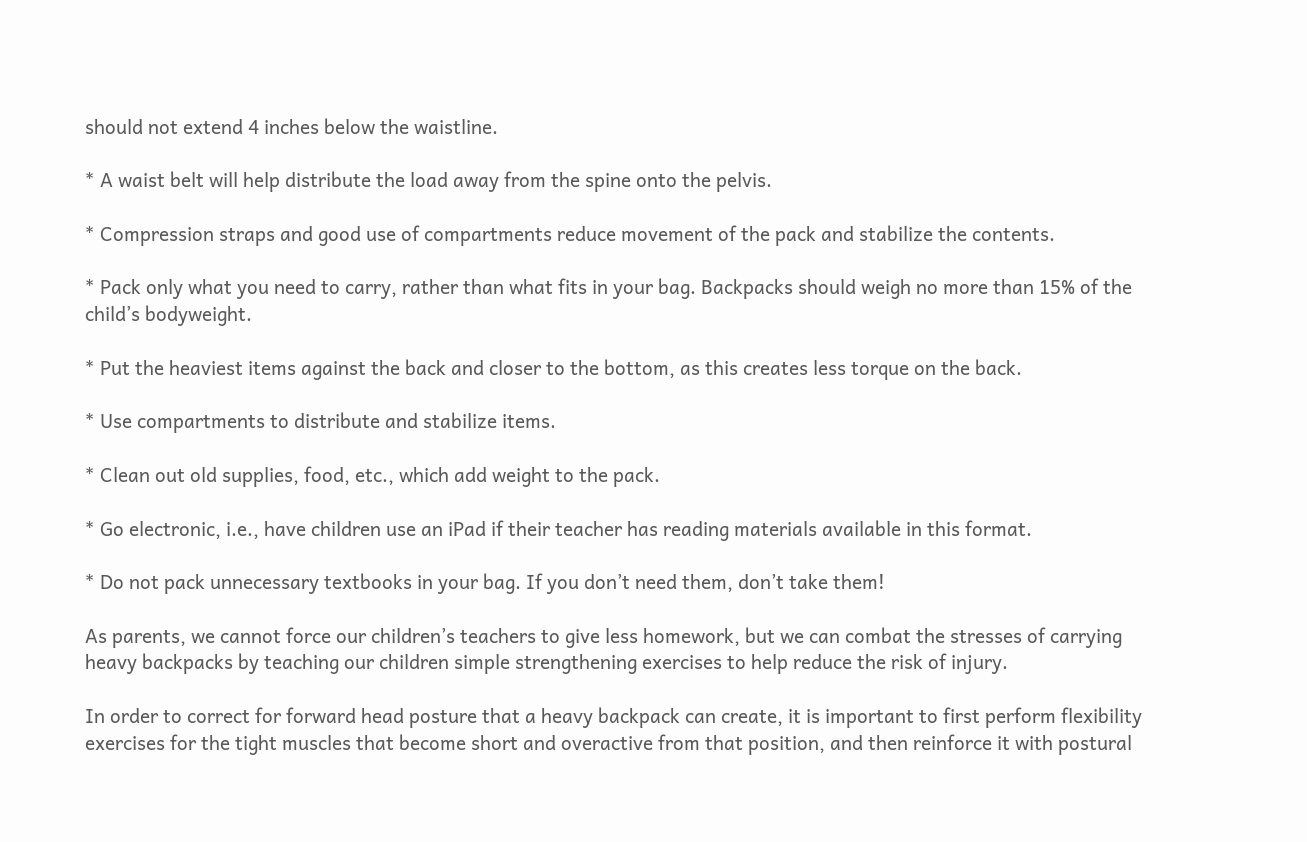should not extend 4 inches below the waistline.

* A waist belt will help distribute the load away from the spine onto the pelvis.

* Compression straps and good use of compartments reduce movement of the pack and stabilize the contents.

* Pack only what you need to carry, rather than what fits in your bag. Backpacks should weigh no more than 15% of the child’s bodyweight.

* Put the heaviest items against the back and closer to the bottom, as this creates less torque on the back.

* Use compartments to distribute and stabilize items.

* Clean out old supplies, food, etc., which add weight to the pack.

* Go electronic, i.e., have children use an iPad if their teacher has reading materials available in this format.

* Do not pack unnecessary textbooks in your bag. If you don’t need them, don’t take them!

As parents, we cannot force our children’s teachers to give less homework, but we can combat the stresses of carrying heavy backpacks by teaching our children simple strengthening exercises to help reduce the risk of injury.

In order to correct for forward head posture that a heavy backpack can create, it is important to first perform flexibility exercises for the tight muscles that become short and overactive from that position, and then reinforce it with postural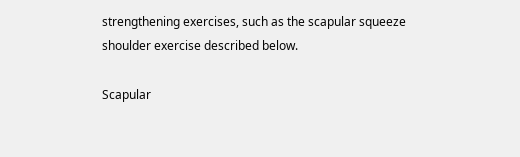strengthening exercises, such as the scapular squeeze shoulder exercise described below.

Scapular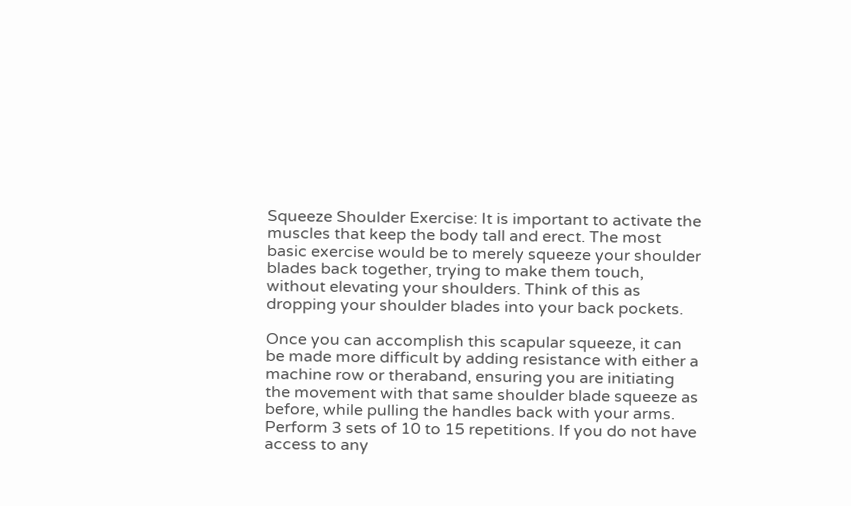Squeeze Shoulder Exercise: It is important to activate the muscles that keep the body tall and erect. The most basic exercise would be to merely squeeze your shoulder blades back together, trying to make them touch, without elevating your shoulders. Think of this as dropping your shoulder blades into your back pockets.

Once you can accomplish this scapular squeeze, it can be made more difficult by adding resistance with either a machine row or theraband, ensuring you are initiating the movement with that same shoulder blade squeeze as before, while pulling the handles back with your arms. Perform 3 sets of 10 to 15 repetitions. If you do not have access to any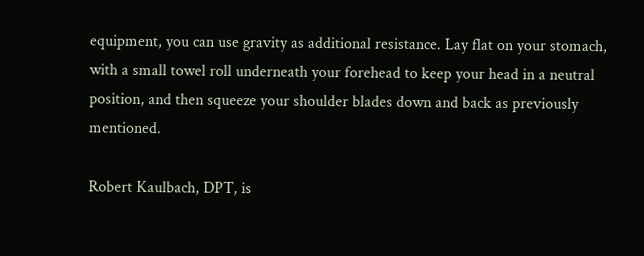equipment, you can use gravity as additional resistance. Lay flat on your stomach, with a small towel roll underneath your forehead to keep your head in a neutral position, and then squeeze your shoulder blades down and back as previously mentioned.

Robert Kaulbach, DPT, is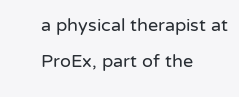a physical therapist at ProEx, part of the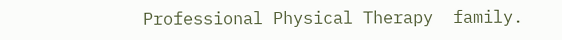Professional Physical Therapy  family.